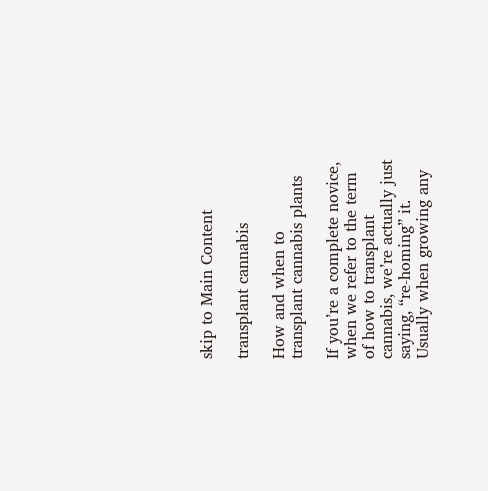skip to Main Content

transplant cannabis

How and when to transplant cannabis plants

If you’re a complete novice, when we refer to the term of how to transplant cannabis, we’re actually just saying, “re-homing” it. Usually when growing any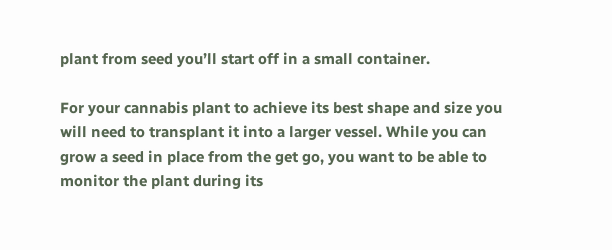plant from seed you’ll start off in a small container.

For your cannabis plant to achieve its best shape and size you will need to transplant it into a larger vessel. While you can grow a seed in place from the get go, you want to be able to monitor the plant during its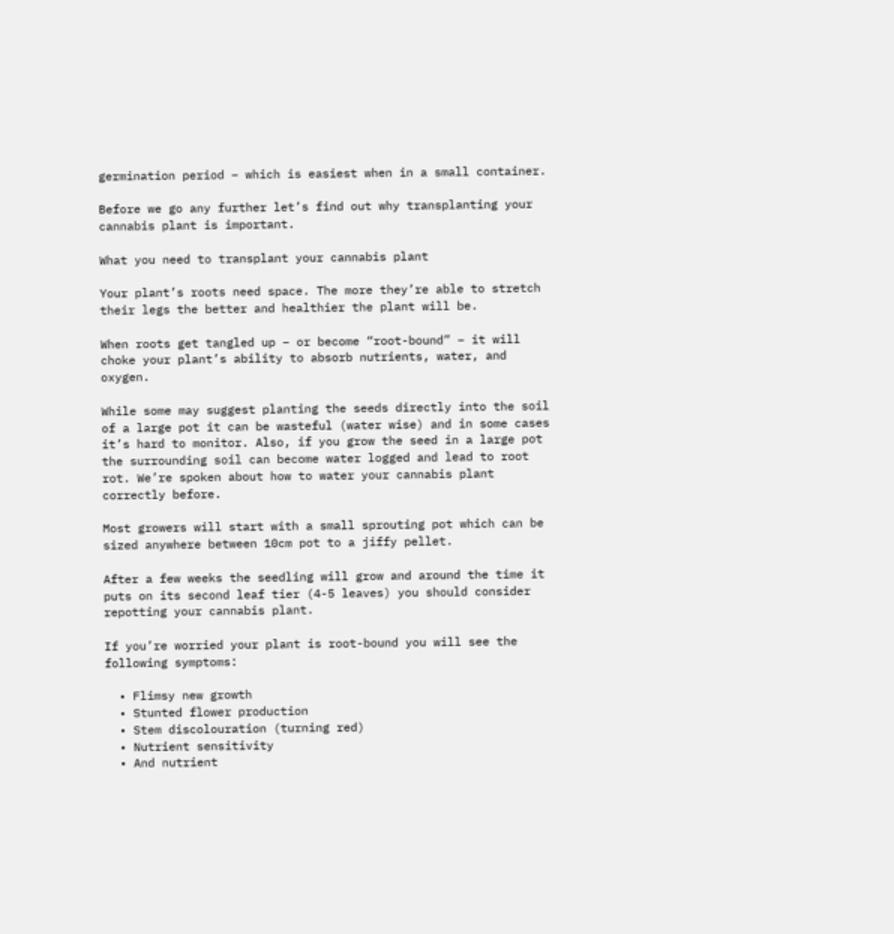germination period – which is easiest when in a small container.

Before we go any further let’s find out why transplanting your cannabis plant is important.

What you need to transplant your cannabis plant

Your plant’s roots need space. The more they’re able to stretch their legs the better and healthier the plant will be.

When roots get tangled up – or become “root-bound” – it will choke your plant’s ability to absorb nutrients, water, and oxygen.

While some may suggest planting the seeds directly into the soil of a large pot it can be wasteful (water wise) and in some cases it’s hard to monitor. Also, if you grow the seed in a large pot the surrounding soil can become water logged and lead to root rot. We’re spoken about how to water your cannabis plant correctly before.

Most growers will start with a small sprouting pot which can be sized anywhere between 10cm pot to a jiffy pellet.

After a few weeks the seedling will grow and around the time it puts on its second leaf tier (4-5 leaves) you should consider repotting your cannabis plant.

If you’re worried your plant is root-bound you will see the following symptoms:

  • Flimsy new growth
  • Stunted flower production
  • Stem discolouration (turning red)
  • Nutrient sensitivity
  • And nutrient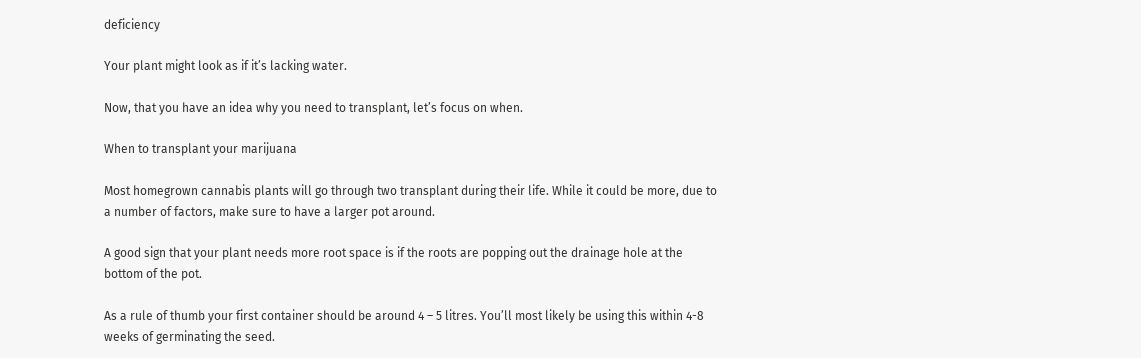deficiency

Your plant might look as if it’s lacking water.

Now, that you have an idea why you need to transplant, let’s focus on when.

When to transplant your marijuana

Most homegrown cannabis plants will go through two transplant during their life. While it could be more, due to a number of factors, make sure to have a larger pot around.

A good sign that your plant needs more root space is if the roots are popping out the drainage hole at the bottom of the pot.

As a rule of thumb your first container should be around 4 – 5 litres. You’ll most likely be using this within 4-8 weeks of germinating the seed.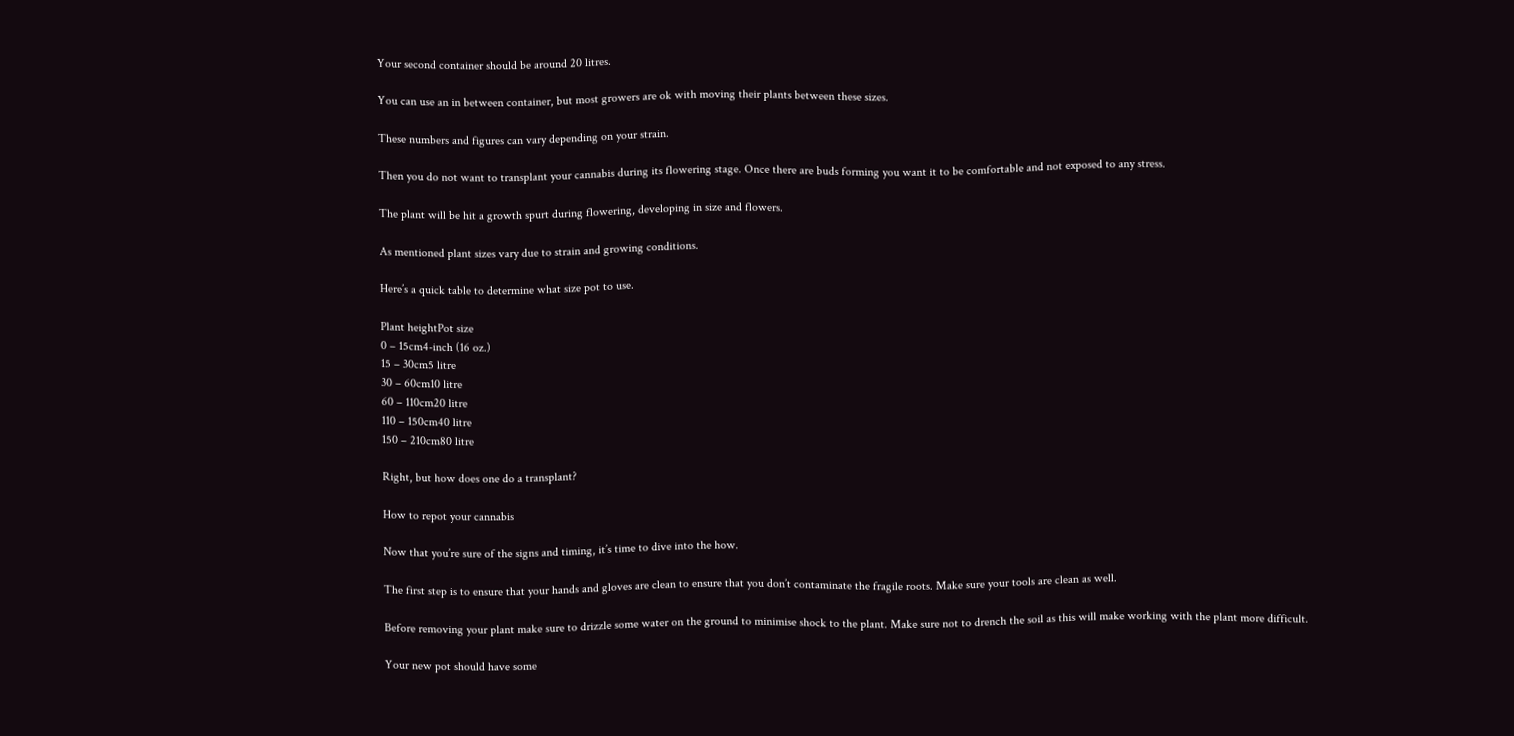Your second container should be around 20 litres.

You can use an in between container, but most growers are ok with moving their plants between these sizes.

These numbers and figures can vary depending on your strain.

Then you do not want to transplant your cannabis during its flowering stage. Once there are buds forming you want it to be comfortable and not exposed to any stress.

The plant will be hit a growth spurt during flowering, developing in size and flowers.

As mentioned plant sizes vary due to strain and growing conditions.

Here’s a quick table to determine what size pot to use.

Plant heightPot size
0 – 15cm4-inch (16 oz.)
15 – 30cm5 litre
30 – 60cm10 litre
60 – 110cm20 litre
110 – 150cm40 litre
150 – 210cm80 litre

Right, but how does one do a transplant?

How to repot your cannabis

Now that you’re sure of the signs and timing, it’s time to dive into the how.

The first step is to ensure that your hands and gloves are clean to ensure that you don’t contaminate the fragile roots. Make sure your tools are clean as well.

Before removing your plant make sure to drizzle some water on the ground to minimise shock to the plant. Make sure not to drench the soil as this will make working with the plant more difficult.

Your new pot should have some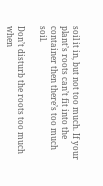soil it in, but not too much. If your plant’s roots can’t fit into the container then there’s too much soil.

Don’t disturb the roots too much when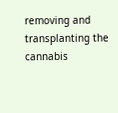removing and transplanting the cannabis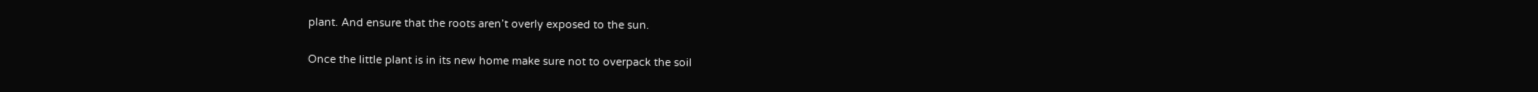plant. And ensure that the roots aren’t overly exposed to the sun.

Once the little plant is in its new home make sure not to overpack the soil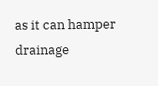as it can hamper drainage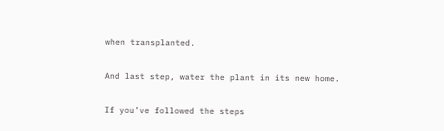when transplanted.

And last step, water the plant in its new home.

If you’ve followed the steps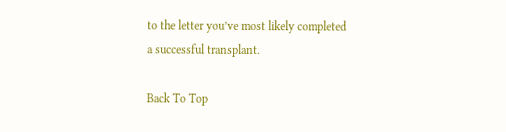to the letter you’ve most likely completed a successful transplant.

Back To Top